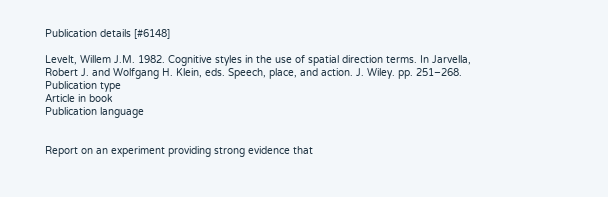Publication details [#6148]

Levelt, Willem J.M. 1982. Cognitive styles in the use of spatial direction terms. In Jarvella, Robert J. and Wolfgang H. Klein, eds. Speech, place, and action. J. Wiley. pp. 251–268.
Publication type
Article in book
Publication language


Report on an experiment providing strong evidence that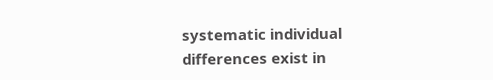systematic individual differences exist in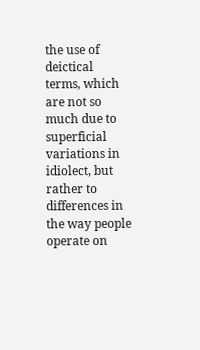the use of deictical terms, which are not so much due to superficial variations in idiolect, but rather to differences in the way people operate on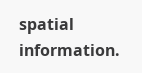spatial information.